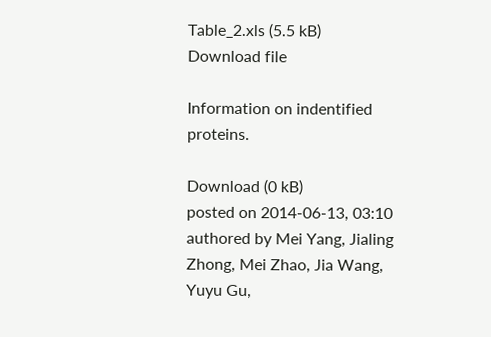Table_2.xls (5.5 kB)
Download file

Information on indentified proteins.

Download (0 kB)
posted on 2014-06-13, 03:10 authored by Mei Yang, Jialing Zhong, Mei Zhao, Jia Wang, Yuyu Gu,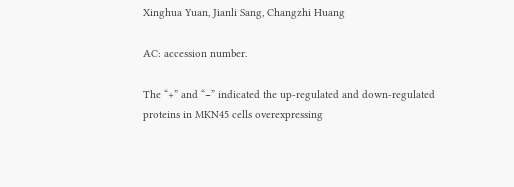Xinghua Yuan, Jianli Sang, Changzhi Huang

AC: accession number.

The “+” and “−” indicated the up-regulated and down-regulated proteins in MKN45 cells overexpressing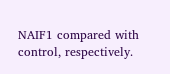NAIF1 compared with control, respectively.